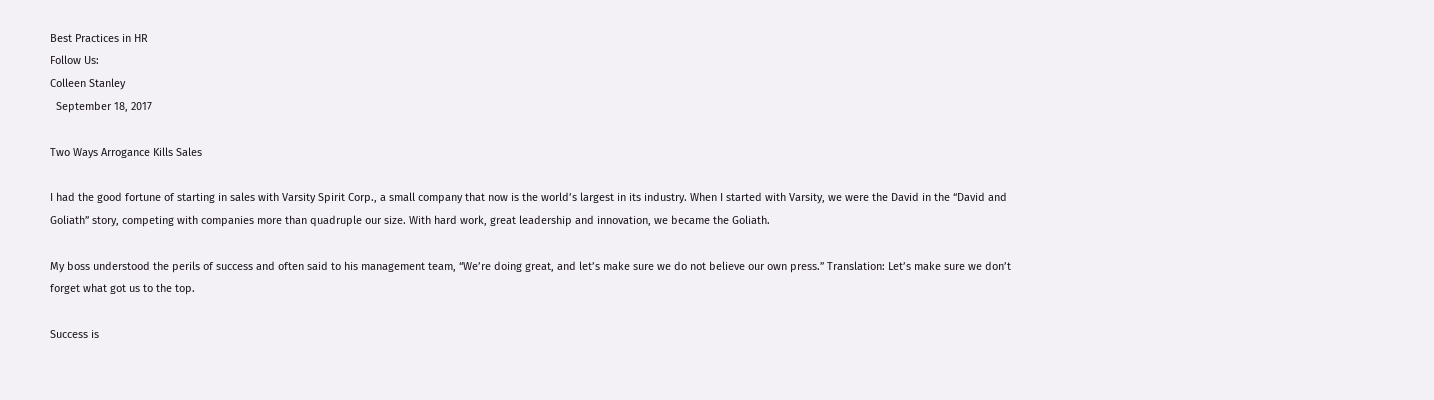Best Practices in HR
Follow Us:
Colleen Stanley
  September 18, 2017

Two Ways Arrogance Kills Sales

I had the good fortune of starting in sales with Varsity Spirit Corp., a small company that now is the world’s largest in its industry. When I started with Varsity, we were the David in the “David and Goliath” story, competing with companies more than quadruple our size. With hard work, great leadership and innovation, we became the Goliath.

My boss understood the perils of success and often said to his management team, “We’re doing great, and let’s make sure we do not believe our own press.” Translation: Let’s make sure we don’t forget what got us to the top.

Success is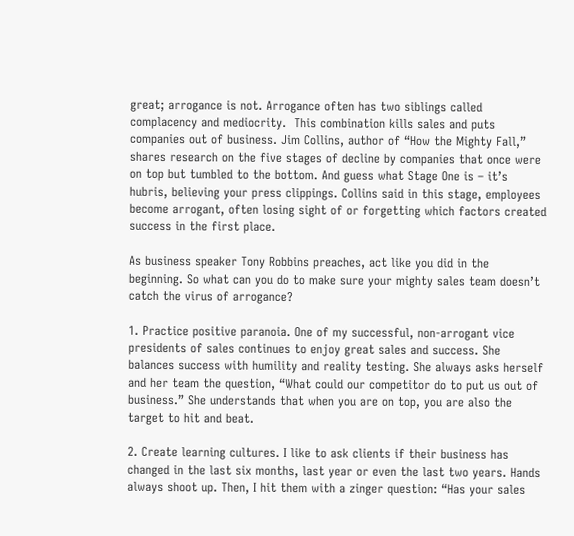great; arrogance is not. Arrogance often has two siblings called complacency and mediocrity.  This combination kills sales and puts companies out of business. Jim Collins, author of “How the Mighty Fall,” shares research on the five stages of decline by companies that once were on top but tumbled to the bottom. And guess what Stage One is – it’s hubris, believing your press clippings. Collins said in this stage, employees become arrogant, often losing sight of or forgetting which factors created success in the first place.

As business speaker Tony Robbins preaches, act like you did in the beginning. So what can you do to make sure your mighty sales team doesn’t catch the virus of arrogance?

1. Practice positive paranoia. One of my successful, non-arrogant vice presidents of sales continues to enjoy great sales and success. She balances success with humility and reality testing. She always asks herself and her team the question, “What could our competitor do to put us out of business.” She understands that when you are on top, you are also the target to hit and beat.

2. Create learning cultures. I like to ask clients if their business has changed in the last six months, last year or even the last two years. Hands always shoot up. Then, I hit them with a zinger question: “Has your sales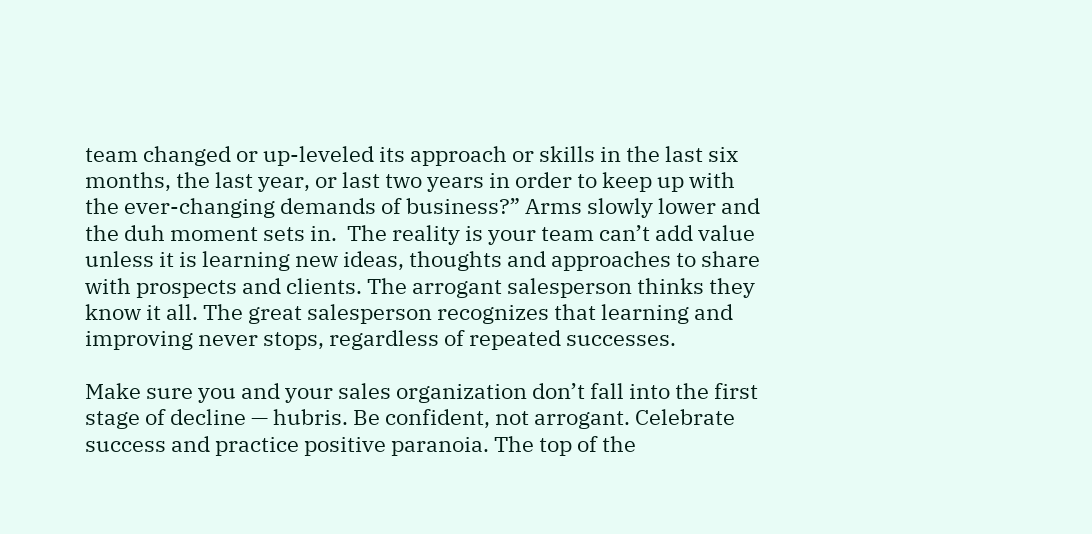team changed or up-leveled its approach or skills in the last six months, the last year, or last two years in order to keep up with the ever-changing demands of business?” Arms slowly lower and the duh moment sets in.  The reality is your team can’t add value unless it is learning new ideas, thoughts and approaches to share with prospects and clients. The arrogant salesperson thinks they know it all. The great salesperson recognizes that learning and improving never stops, regardless of repeated successes.

Make sure you and your sales organization don’t fall into the first stage of decline — hubris. Be confident, not arrogant. Celebrate success and practice positive paranoia. The top of the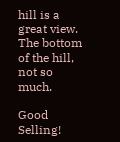hill is a great view. The bottom of the hill, not so much.

Good Selling!